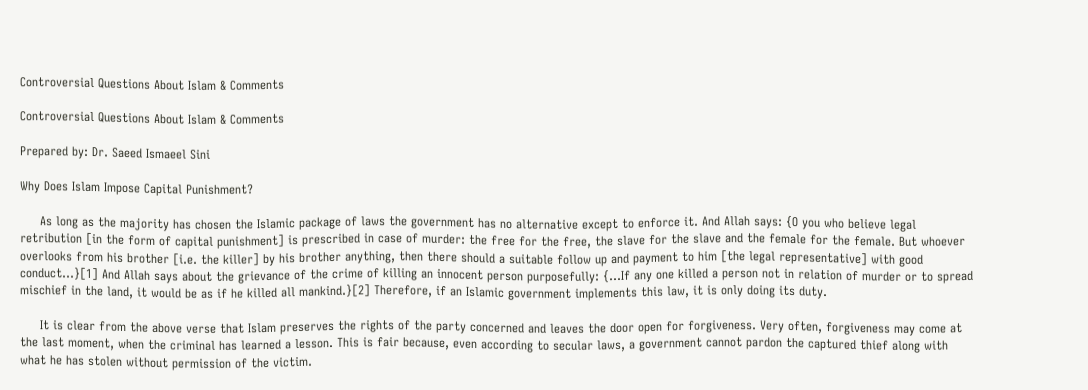Controversial Questions About Islam & Comments

Controversial Questions About Islam & Comments

Prepared by: Dr. Saeed Ismaeel Sini

Why Does Islam Impose Capital Punishment?

     As long as the majority has chosen the Islamic package of laws the government has no alternative except to enforce it. And Allah says: {O you who believe legal retribution [in the form of capital punishment] is prescribed in case of murder: the free for the free, the slave for the slave and the female for the female. But whoever overlooks from his brother [i.e. the killer] by his brother anything, then there should a suitable follow up and payment to him [the legal representative] with good conduct…}[1] And Allah says about the grievance of the crime of killing an innocent person purposefully: {…If any one killed a person not in relation of murder or to spread mischief in the land, it would be as if he killed all mankind.}[2] Therefore, if an Islamic government implements this law, it is only doing its duty.

     It is clear from the above verse that Islam preserves the rights of the party concerned and leaves the door open for forgiveness. Very often, forgiveness may come at the last moment, when the criminal has learned a lesson. This is fair because, even according to secular laws, a government cannot pardon the captured thief along with what he has stolen without permission of the victim.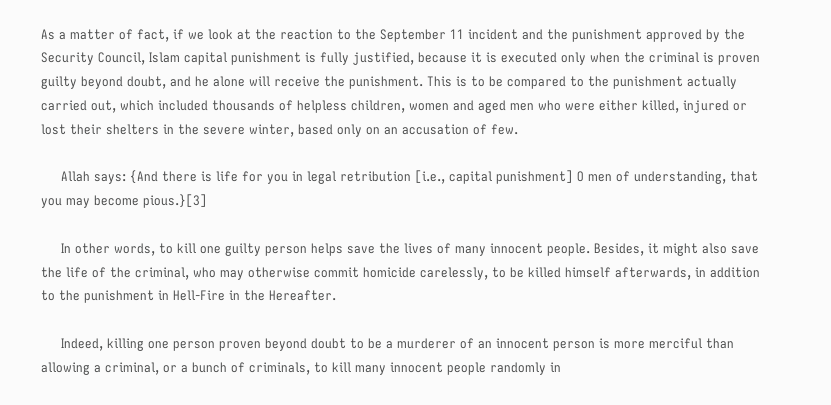As a matter of fact, if we look at the reaction to the September 11 incident and the punishment approved by the Security Council, Islam capital punishment is fully justified, because it is executed only when the criminal is proven guilty beyond doubt, and he alone will receive the punishment. This is to be compared to the punishment actually carried out, which included thousands of helpless children, women and aged men who were either killed, injured or lost their shelters in the severe winter, based only on an accusation of few.

     Allah says: {And there is life for you in legal retribution [i.e., capital punishment] O men of understanding, that you may become pious.}[3]

     In other words, to kill one guilty person helps save the lives of many innocent people. Besides, it might also save the life of the criminal, who may otherwise commit homicide carelessly, to be killed himself afterwards, in addition to the punishment in Hell-Fire in the Hereafter.

     Indeed, killing one person proven beyond doubt to be a murderer of an innocent person is more merciful than allowing a criminal, or a bunch of criminals, to kill many innocent people randomly in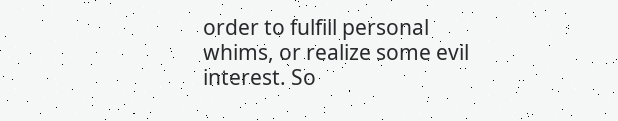order to fulfill personal whims, or realize some evil interest. So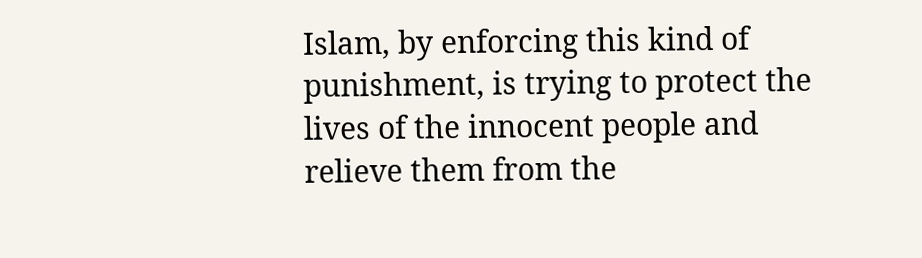Islam, by enforcing this kind of punishment, is trying to protect the lives of the innocent people and relieve them from the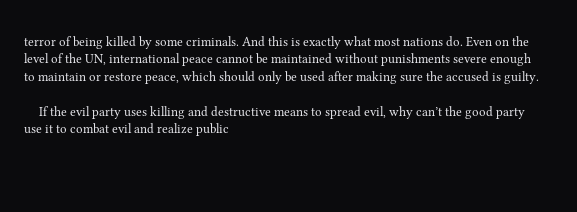terror of being killed by some criminals. And this is exactly what most nations do. Even on the level of the UN, international peace cannot be maintained without punishments severe enough to maintain or restore peace, which should only be used after making sure the accused is guilty.

     If the evil party uses killing and destructive means to spread evil, why can’t the good party use it to combat evil and realize public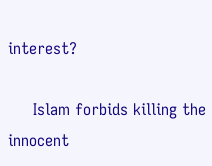interest?

     Islam forbids killing the innocent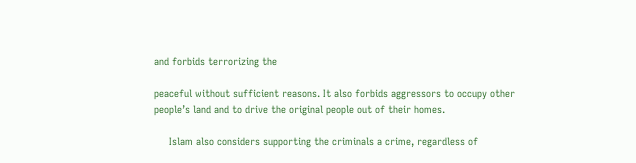and forbids terrorizing the

peaceful without sufficient reasons. It also forbids aggressors to occupy other people’s land and to drive the original people out of their homes.

     Islam also considers supporting the criminals a crime, regardless of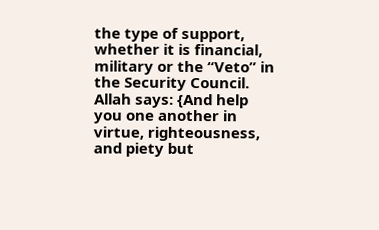the type of support, whether it is financial, military or the “Veto” in the Security Council. Allah says: {And help you one another in virtue, righteousness, and piety but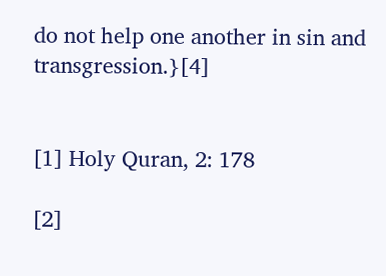do not help one another in sin and transgression.}[4]


[1] Holy Quran, 2: 178

[2]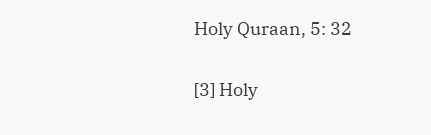Holy Quraan, 5: 32

[3] Holy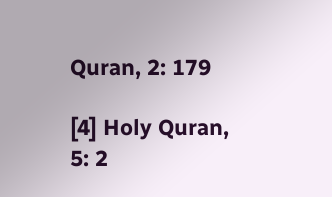Quran, 2: 179

[4] Holy Quran, 5: 2